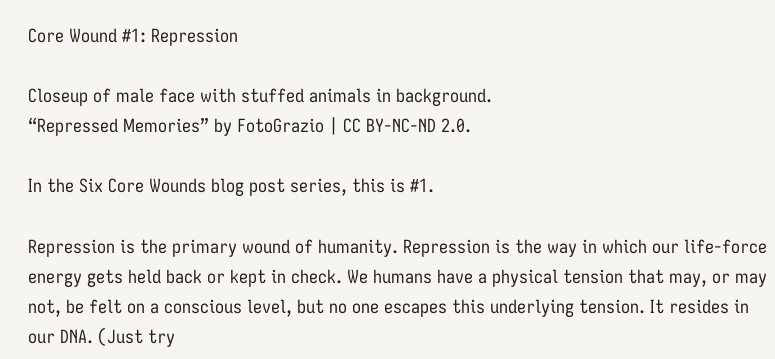Core Wound #1: Repression

Closeup of male face with stuffed animals in background.
“Repressed Memories” by FotoGrazio | CC BY-NC-ND 2.0.

In the Six Core Wounds blog post series, this is #1.

Repression is the primary wound of humanity. Repression is the way in which our life-force energy gets held back or kept in check. We humans have a physical tension that may, or may not, be felt on a conscious level, but no one escapes this underlying tension. It resides in our DNA. (Just try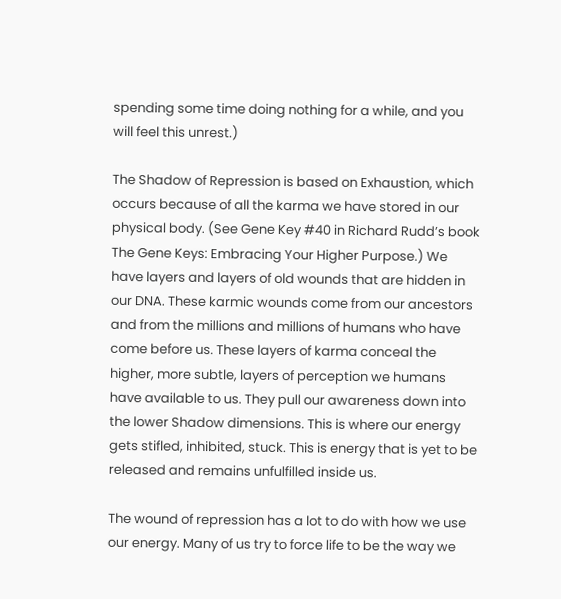spending some time doing nothing for a while, and you will feel this unrest.)

The Shadow of Repression is based on Exhaustion, which occurs because of all the karma we have stored in our physical body. (See Gene Key #40 in Richard Rudd’s book The Gene Keys: Embracing Your Higher Purpose.) We have layers and layers of old wounds that are hidden in our DNA. These karmic wounds come from our ancestors and from the millions and millions of humans who have come before us. These layers of karma conceal the higher, more subtle, layers of perception we humans have available to us. They pull our awareness down into the lower Shadow dimensions. This is where our energy gets stifled, inhibited, stuck. This is energy that is yet to be released and remains unfulfilled inside us.

The wound of repression has a lot to do with how we use our energy. Many of us try to force life to be the way we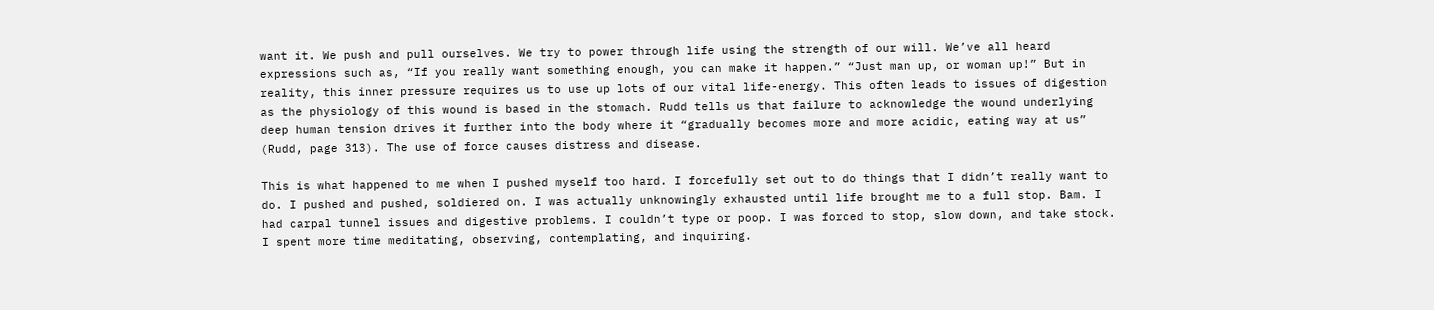want it. We push and pull ourselves. We try to power through life using the strength of our will. We’ve all heard expressions such as, “If you really want something enough, you can make it happen.” “Just man up, or woman up!” But in reality, this inner pressure requires us to use up lots of our vital life-energy. This often leads to issues of digestion as the physiology of this wound is based in the stomach. Rudd tells us that failure to acknowledge the wound underlying deep human tension drives it further into the body where it “gradually becomes more and more acidic, eating way at us” (Rudd, page 313). The use of force causes distress and disease.

This is what happened to me when I pushed myself too hard. I forcefully set out to do things that I didn’t really want to do. I pushed and pushed, soldiered on. I was actually unknowingly exhausted until life brought me to a full stop. Bam. I had carpal tunnel issues and digestive problems. I couldn’t type or poop. I was forced to stop, slow down, and take stock. I spent more time meditating, observing, contemplating, and inquiring.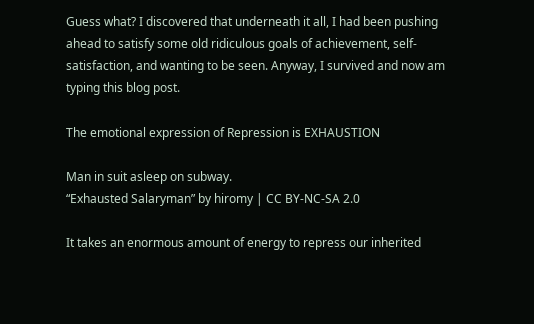Guess what? I discovered that underneath it all, I had been pushing ahead to satisfy some old ridiculous goals of achievement, self-satisfaction, and wanting to be seen. Anyway, I survived and now am typing this blog post.

The emotional expression of Repression is EXHAUSTION

Man in suit asleep on subway.
“Exhausted Salaryman” by hiromy | CC BY-NC-SA 2.0

It takes an enormous amount of energy to repress our inherited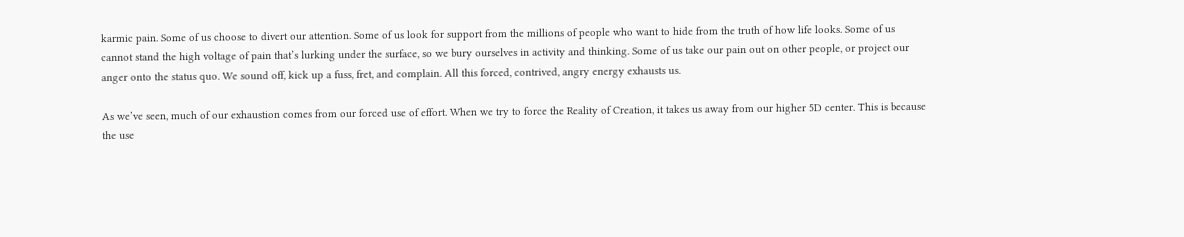karmic pain. Some of us choose to divert our attention. Some of us look for support from the millions of people who want to hide from the truth of how life looks. Some of us cannot stand the high voltage of pain that’s lurking under the surface, so we bury ourselves in activity and thinking. Some of us take our pain out on other people, or project our anger onto the status quo. We sound off, kick up a fuss, fret, and complain. All this forced, contrived, angry energy exhausts us.

As we’ve seen, much of our exhaustion comes from our forced use of effort. When we try to force the Reality of Creation, it takes us away from our higher 5D center. This is because the use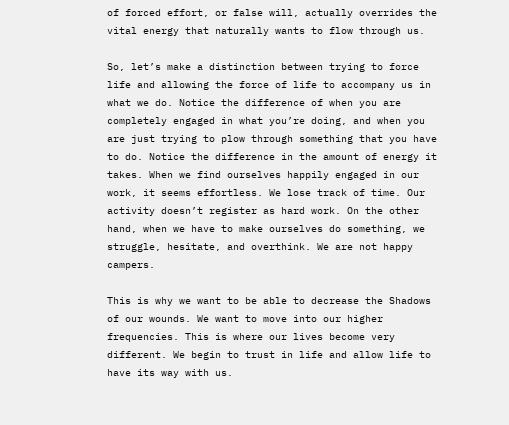of forced effort, or false will, actually overrides the vital energy that naturally wants to flow through us.

So, let’s make a distinction between trying to force life and allowing the force of life to accompany us in what we do. Notice the difference of when you are completely engaged in what you’re doing, and when you are just trying to plow through something that you have to do. Notice the difference in the amount of energy it takes. When we find ourselves happily engaged in our work, it seems effortless. We lose track of time. Our activity doesn’t register as hard work. On the other hand, when we have to make ourselves do something, we struggle, hesitate, and overthink. We are not happy campers.

This is why we want to be able to decrease the Shadows of our wounds. We want to move into our higher frequencies. This is where our lives become very different. We begin to trust in life and allow life to have its way with us.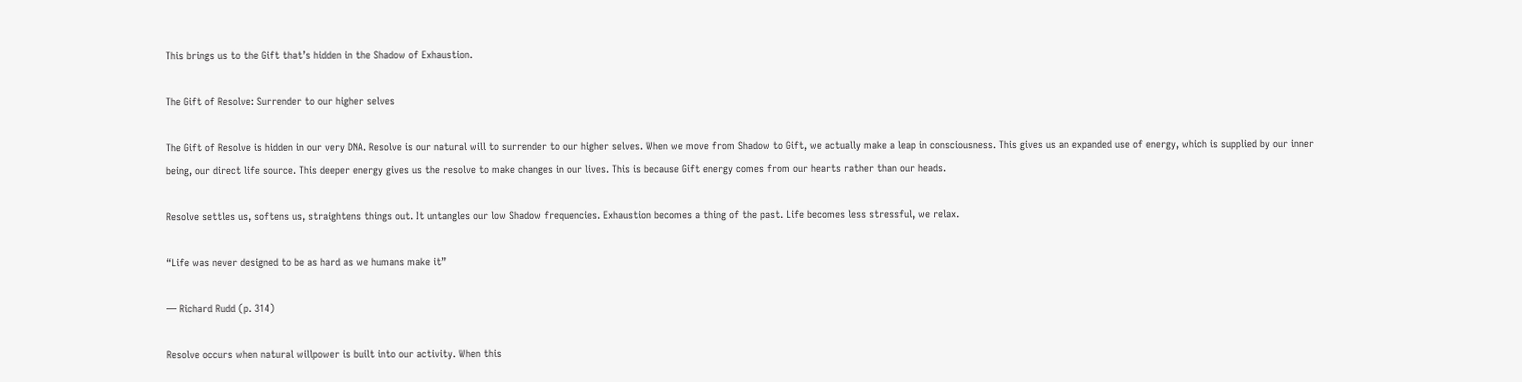This brings us to the Gift that’s hidden in the Shadow of Exhaustion.

The Gift of Resolve: Surrender to our higher selves

The Gift of Resolve is hidden in our very DNA. Resolve is our natural will to surrender to our higher selves. When we move from Shadow to Gift, we actually make a leap in consciousness. This gives us an expanded use of energy, which is supplied by our inner being, our direct life source. This deeper energy gives us the resolve to make changes in our lives. This is because Gift energy comes from our hearts rather than our heads.

Resolve settles us, softens us, straightens things out. It untangles our low Shadow frequencies. Exhaustion becomes a thing of the past. Life becomes less stressful, we relax.

“Life was never designed to be as hard as we humans make it”

— Richard Rudd (p. 314)

Resolve occurs when natural willpower is built into our activity. When this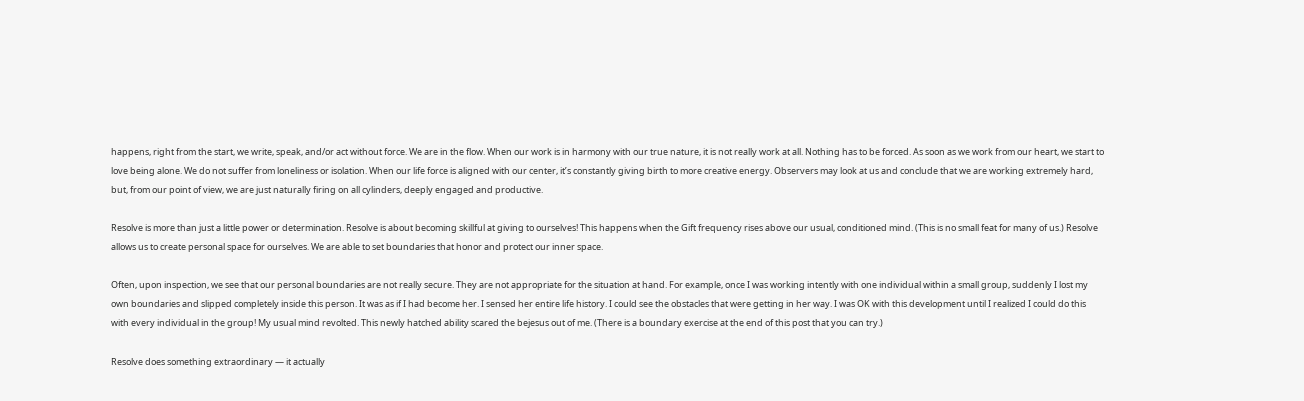happens, right from the start, we write, speak, and/or act without force. We are in the flow. When our work is in harmony with our true nature, it is not really work at all. Nothing has to be forced. As soon as we work from our heart, we start to love being alone. We do not suffer from loneliness or isolation. When our life force is aligned with our center, it’s constantly giving birth to more creative energy. Observers may look at us and conclude that we are working extremely hard, but, from our point of view, we are just naturally firing on all cylinders, deeply engaged and productive.

Resolve is more than just a little power or determination. Resolve is about becoming skillful at giving to ourselves! This happens when the Gift frequency rises above our usual, conditioned mind. (This is no small feat for many of us.) Resolve allows us to create personal space for ourselves. We are able to set boundaries that honor and protect our inner space.

Often, upon inspection, we see that our personal boundaries are not really secure. They are not appropriate for the situation at hand. For example, once I was working intently with one individual within a small group, suddenly I lost my own boundaries and slipped completely inside this person. It was as if I had become her. I sensed her entire life history. I could see the obstacles that were getting in her way. I was OK with this development until I realized I could do this with every individual in the group! My usual mind revolted. This newly hatched ability scared the bejesus out of me. (There is a boundary exercise at the end of this post that you can try.)

Resolve does something extraordinary — it actually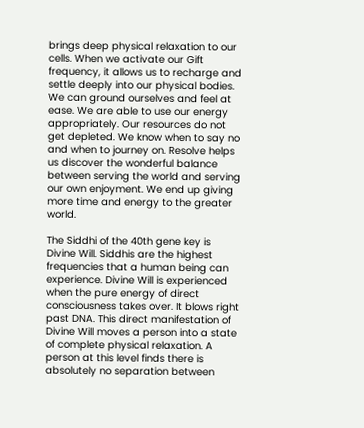brings deep physical relaxation to our cells. When we activate our Gift frequency, it allows us to recharge and settle deeply into our physical bodies. We can ground ourselves and feel at ease. We are able to use our energy appropriately. Our resources do not get depleted. We know when to say no and when to journey on. Resolve helps us discover the wonderful balance between serving the world and serving our own enjoyment. We end up giving more time and energy to the greater world.

The Siddhi of the 40th gene key is Divine Will. Siddhis are the highest frequencies that a human being can experience. Divine Will is experienced when the pure energy of direct consciousness takes over. It blows right past DNA. This direct manifestation of Divine Will moves a person into a state of complete physical relaxation. A person at this level finds there is absolutely no separation between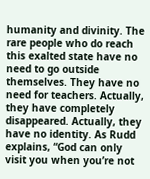humanity and divinity. The rare people who do reach this exalted state have no need to go outside themselves. They have no need for teachers. Actually, they have completely disappeared. Actually, they have no identity. As Rudd explains, “God can only visit you when you’re not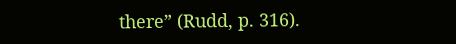there” (Rudd, p. 316).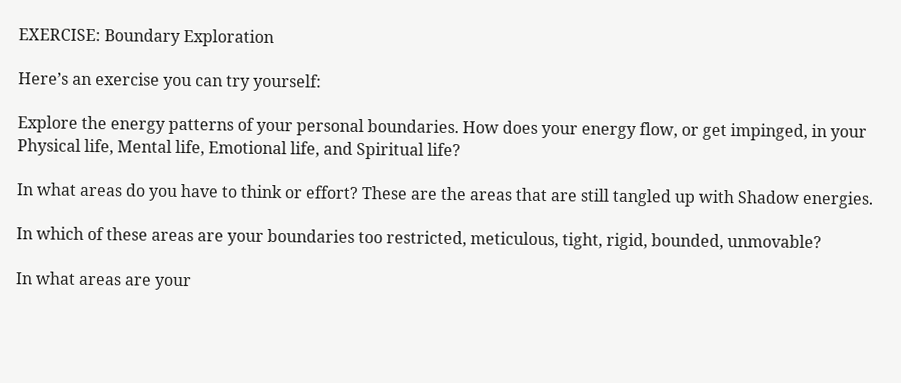EXERCISE: Boundary Exploration

Here’s an exercise you can try yourself:

Explore the energy patterns of your personal boundaries. How does your energy flow, or get impinged, in your Physical life, Mental life, Emotional life, and Spiritual life?

In what areas do you have to think or effort? These are the areas that are still tangled up with Shadow energies.

In which of these areas are your boundaries too restricted, meticulous, tight, rigid, bounded, unmovable?

In what areas are your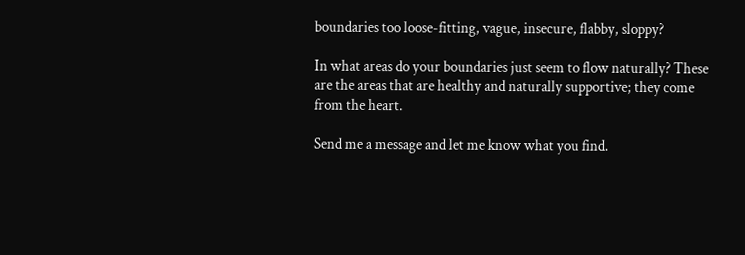boundaries too loose-fitting, vague, insecure, flabby, sloppy?

In what areas do your boundaries just seem to flow naturally? These are the areas that are healthy and naturally supportive; they come from the heart.

Send me a message and let me know what you find.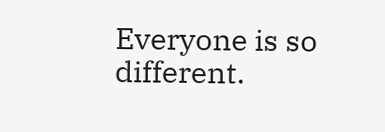Everyone is so different.